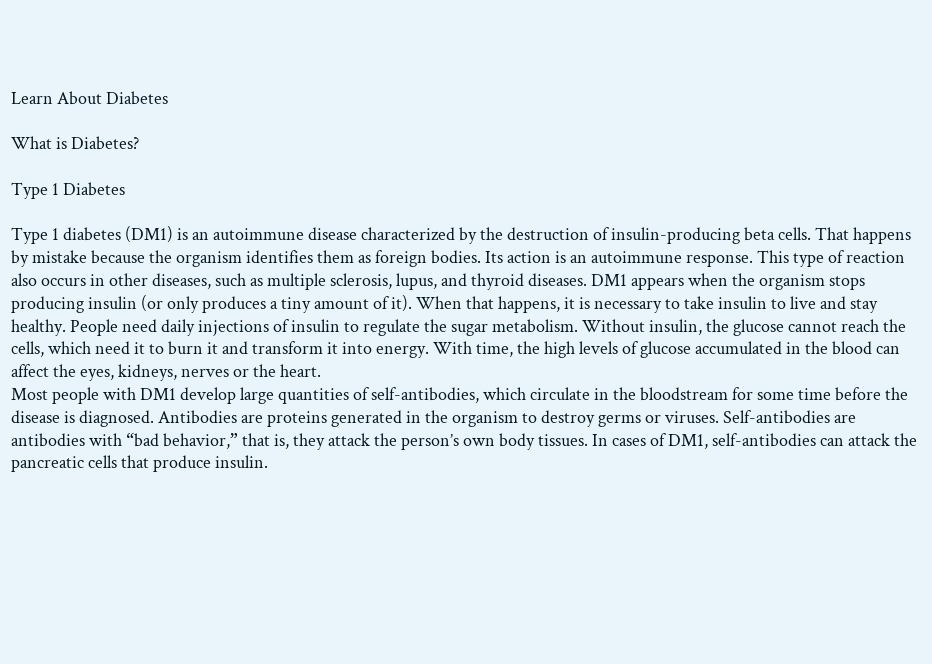Learn About Diabetes

What is Diabetes?

Type 1 Diabetes

Type 1 diabetes (DM1) is an autoimmune disease characterized by the destruction of insulin-producing beta cells. That happens by mistake because the organism identifies them as foreign bodies. Its action is an autoimmune response. This type of reaction also occurs in other diseases, such as multiple sclerosis, lupus, and thyroid diseases. DM1 appears when the organism stops producing insulin (or only produces a tiny amount of it). When that happens, it is necessary to take insulin to live and stay healthy. People need daily injections of insulin to regulate the sugar metabolism. Without insulin, the glucose cannot reach the cells, which need it to burn it and transform it into energy. With time, the high levels of glucose accumulated in the blood can affect the eyes, kidneys, nerves or the heart.
Most people with DM1 develop large quantities of self-antibodies, which circulate in the bloodstream for some time before the disease is diagnosed. Antibodies are proteins generated in the organism to destroy germs or viruses. Self-antibodies are antibodies with “bad behavior,” that is, they attack the person’s own body tissues. In cases of DM1, self-antibodies can attack the pancreatic cells that produce insulin.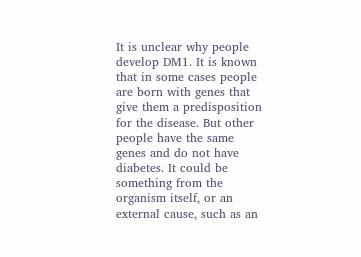It is unclear why people develop DM1. It is known that in some cases people are born with genes that give them a predisposition for the disease. But other people have the same genes and do not have diabetes. It could be something from the organism itself, or an external cause, such as an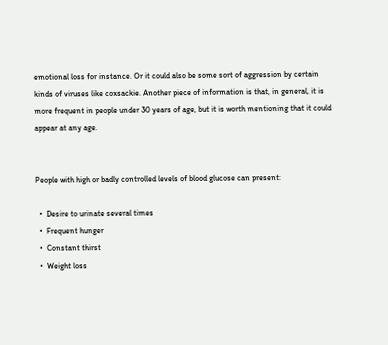emotional loss for instance. Or it could also be some sort of aggression by certain kinds of viruses like coxsackie. Another piece of information is that, in general, it is more frequent in people under 30 years of age, but it is worth mentioning that it could appear at any age.


People with high or badly controlled levels of blood glucose can present:

  •  Desire to urinate several times
  •  Frequent hunger
  •  Constant thirst
  •  Weight loss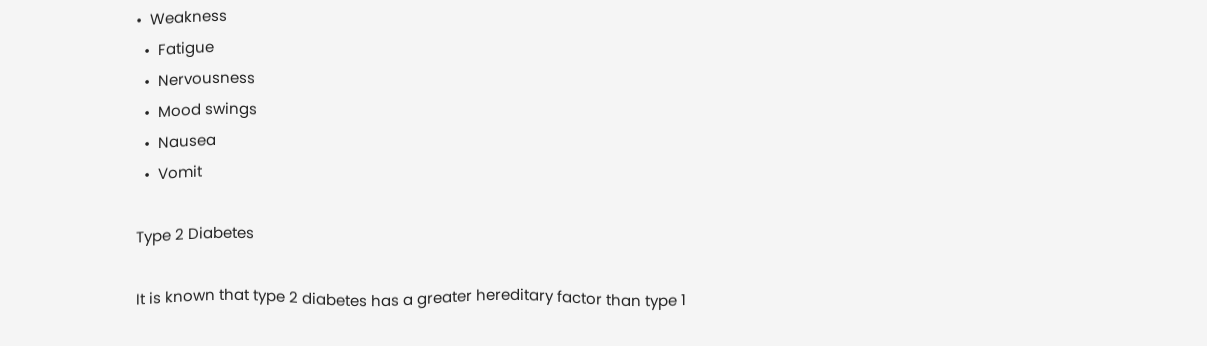•  Weakness
  •  Fatigue
  •  Nervousness
  •  Mood swings
  •  Nausea
  •  Vomit

Type 2 Diabetes

It is known that type 2 diabetes has a greater hereditary factor than type 1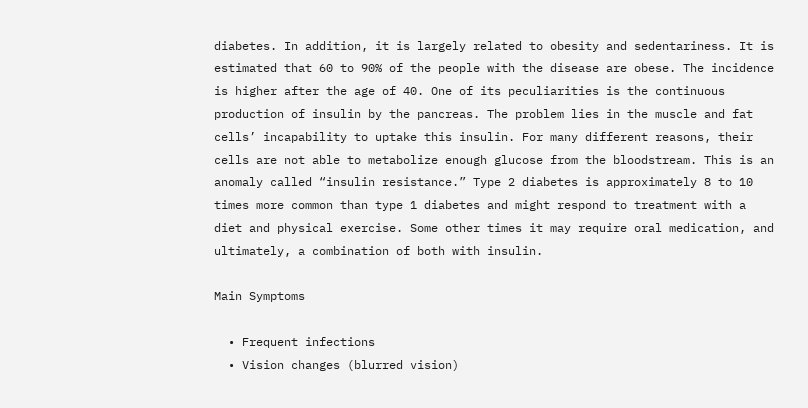diabetes. In addition, it is largely related to obesity and sedentariness. It is estimated that 60 to 90% of the people with the disease are obese. The incidence is higher after the age of 40. One of its peculiarities is the continuous production of insulin by the pancreas. The problem lies in the muscle and fat cells’ incapability to uptake this insulin. For many different reasons, their cells are not able to metabolize enough glucose from the bloodstream. This is an anomaly called “insulin resistance.” Type 2 diabetes is approximately 8 to 10 times more common than type 1 diabetes and might respond to treatment with a diet and physical exercise. Some other times it may require oral medication, and ultimately, a combination of both with insulin.

Main Symptoms

  • Frequent infections
  • Vision changes (blurred vision)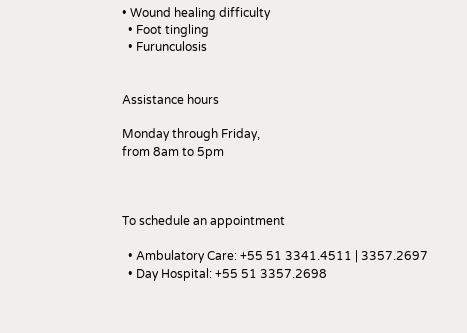• Wound healing difficulty
  • Foot tingling
  • Furunculosis


Assistance hours

Monday through Friday,
from 8am to 5pm



To schedule an appointment

  • Ambulatory Care: +55 51 3341.4511 | 3357.2697
  • Day Hospital: +55 51 3357.2698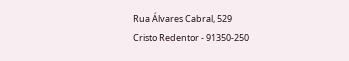Rua Álvares Cabral, 529
Cristo Redentor - 91350-250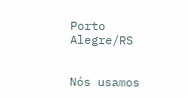Porto Alegre/RS


Nós usamos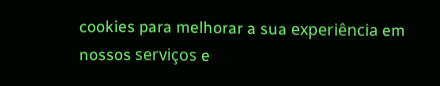cookies para melhorar a sua experiência em nossos serviços e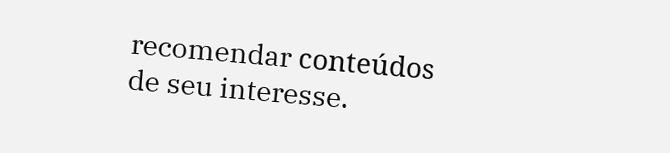recomendar conteúdos de seu interesse.